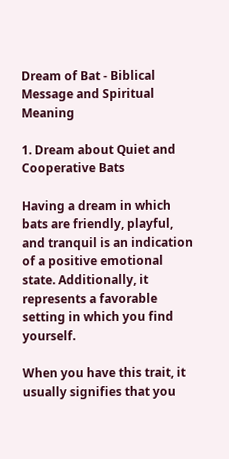Dream of Bat - Biblical Message and Spiritual Meaning

1. Dream about Quiet and Cooperative Bats

Having a dream in which bats are friendly, playful, and tranquil is an indication of a positive emotional state. Additionally, it represents a favorable setting in which you find yourself.

When you have this trait, it usually signifies that you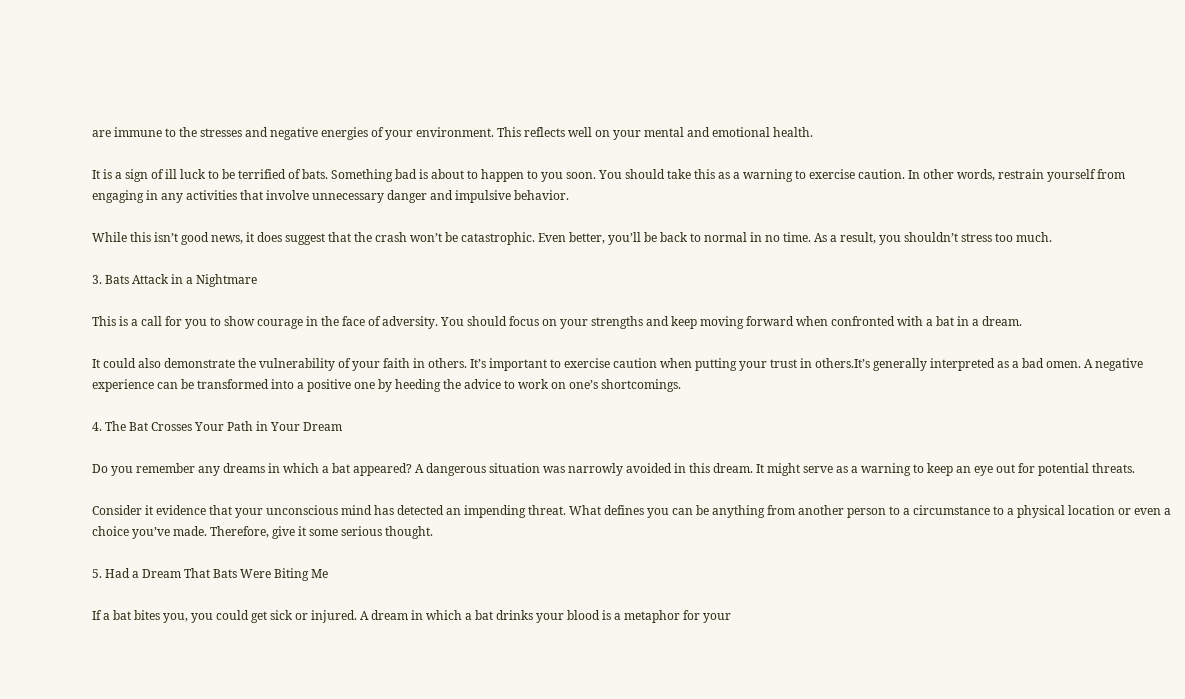are immune to the stresses and negative energies of your environment. This reflects well on your mental and emotional health.

It is a sign of ill luck to be terrified of bats. Something bad is about to happen to you soon. You should take this as a warning to exercise caution. In other words, restrain yourself from engaging in any activities that involve unnecessary danger and impulsive behavior.

While this isn’t good news, it does suggest that the crash won’t be catastrophic. Even better, you’ll be back to normal in no time. As a result, you shouldn’t stress too much.

3. Bats Attack in a Nightmare

This is a call for you to show courage in the face of adversity. You should focus on your strengths and keep moving forward when confronted with a bat in a dream.

It could also demonstrate the vulnerability of your faith in others. It’s important to exercise caution when putting your trust in others.It’s generally interpreted as a bad omen. A negative experience can be transformed into a positive one by heeding the advice to work on one’s shortcomings.

4. The Bat Crosses Your Path in Your Dream

Do you remember any dreams in which a bat appeared? A dangerous situation was narrowly avoided in this dream. It might serve as a warning to keep an eye out for potential threats.

Consider it evidence that your unconscious mind has detected an impending threat. What defines you can be anything from another person to a circumstance to a physical location or even a choice you’ve made. Therefore, give it some serious thought.

5. Had a Dream That Bats Were Biting Me

If a bat bites you, you could get sick or injured. A dream in which a bat drinks your blood is a metaphor for your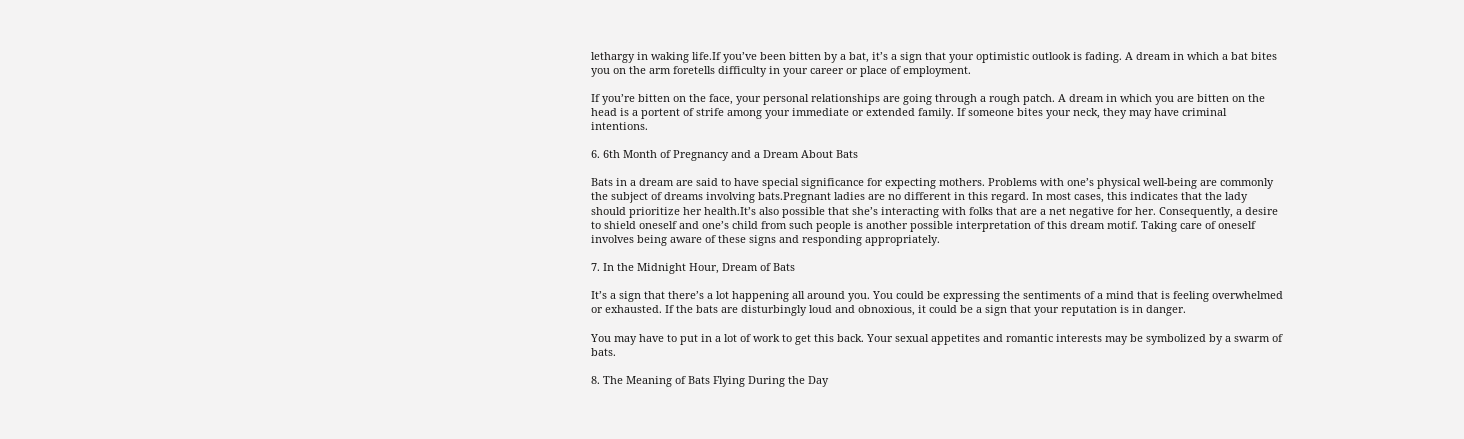lethargy in waking life.If you’ve been bitten by a bat, it’s a sign that your optimistic outlook is fading. A dream in which a bat bites you on the arm foretells difficulty in your career or place of employment.

If you’re bitten on the face, your personal relationships are going through a rough patch. A dream in which you are bitten on the head is a portent of strife among your immediate or extended family. If someone bites your neck, they may have criminal intentions.

6. 6th Month of Pregnancy and a Dream About Bats

Bats in a dream are said to have special significance for expecting mothers. Problems with one’s physical well-being are commonly the subject of dreams involving bats.Pregnant ladies are no different in this regard. In most cases, this indicates that the lady should prioritize her health.It’s also possible that she’s interacting with folks that are a net negative for her. Consequently, a desire to shield oneself and one’s child from such people is another possible interpretation of this dream motif. Taking care of oneself involves being aware of these signs and responding appropriately.

7. In the Midnight Hour, Dream of Bats

It’s a sign that there’s a lot happening all around you. You could be expressing the sentiments of a mind that is feeling overwhelmed or exhausted. If the bats are disturbingly loud and obnoxious, it could be a sign that your reputation is in danger.

You may have to put in a lot of work to get this back. Your sexual appetites and romantic interests may be symbolized by a swarm of bats.

8. The Meaning of Bats Flying During the Day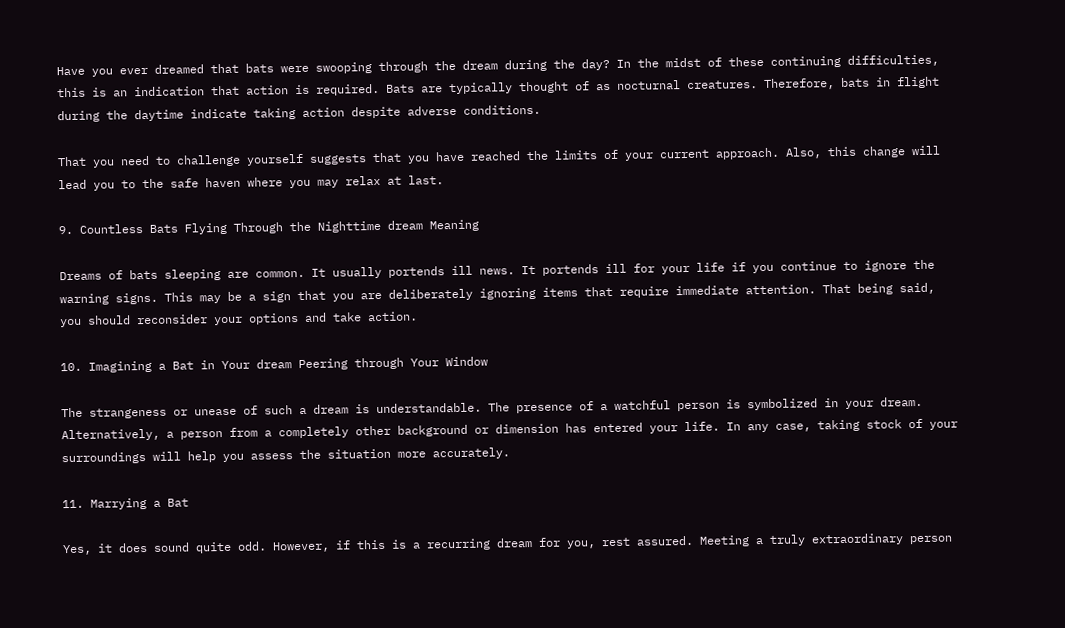Have you ever dreamed that bats were swooping through the dream during the day? In the midst of these continuing difficulties, this is an indication that action is required. Bats are typically thought of as nocturnal creatures. Therefore, bats in flight during the daytime indicate taking action despite adverse conditions.

That you need to challenge yourself suggests that you have reached the limits of your current approach. Also, this change will lead you to the safe haven where you may relax at last.

9. Countless Bats Flying Through the Nighttime dream Meaning

Dreams of bats sleeping are common. It usually portends ill news. It portends ill for your life if you continue to ignore the warning signs. This may be a sign that you are deliberately ignoring items that require immediate attention. That being said, you should reconsider your options and take action.

10. Imagining a Bat in Your dream Peering through Your Window

The strangeness or unease of such a dream is understandable. The presence of a watchful person is symbolized in your dream. Alternatively, a person from a completely other background or dimension has entered your life. In any case, taking stock of your surroundings will help you assess the situation more accurately.

11. Marrying a Bat

Yes, it does sound quite odd. However, if this is a recurring dream for you, rest assured. Meeting a truly extraordinary person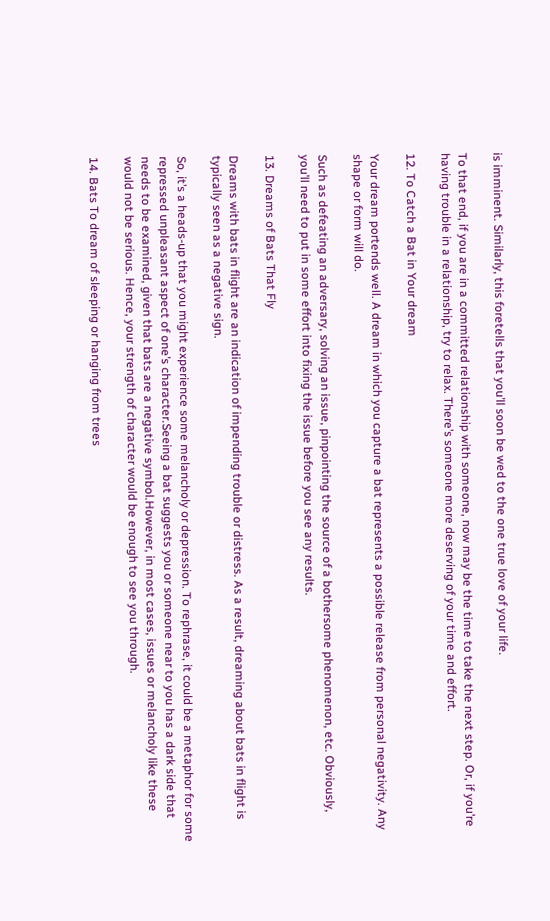is imminent. Similarly, this foretells that you’ll soon be wed to the one true love of your life.

To that end, if you are in a committed relationship with someone, now may be the time to take the next step. Or, if you’re having trouble in a relationship, try to relax. There’s someone more deserving of your time and effort.

12. To Catch a Bat in Your dream

Your dream portends well. A dream in which you capture a bat represents a possible release from personal negativity. Any shape or form will do.

Such as defeating an adversary, solving an issue, pinpointing the source of a bothersome phenomenon, etc. Obviously, you’ll need to put in some effort into fixing the issue before you see any results.

13. Dreams of Bats That Fly

Dreams with bats in flight are an indication of impending trouble or distress. As a result, dreaming about bats in flight is typically seen as a negative sign.

So, it’s a heads-up that you might experience some melancholy or depression. To rephrase, it could be a metaphor for some repressed unpleasant aspect of one’s character.Seeing a bat suggests you or someone near to you has a dark side that needs to be examined, given that bats are a negative symbol.However, in most cases, issues or melancholy like these would not be serious. Hence, your strength of character would be enough to see you through.

14. Bats To dream of sleeping or hanging from trees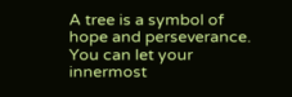A tree is a symbol of hope and perseverance. You can let your innermost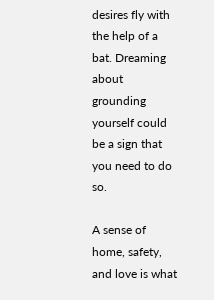desires fly with the help of a bat. Dreaming about grounding yourself could be a sign that you need to do so.

A sense of home, safety, and love is what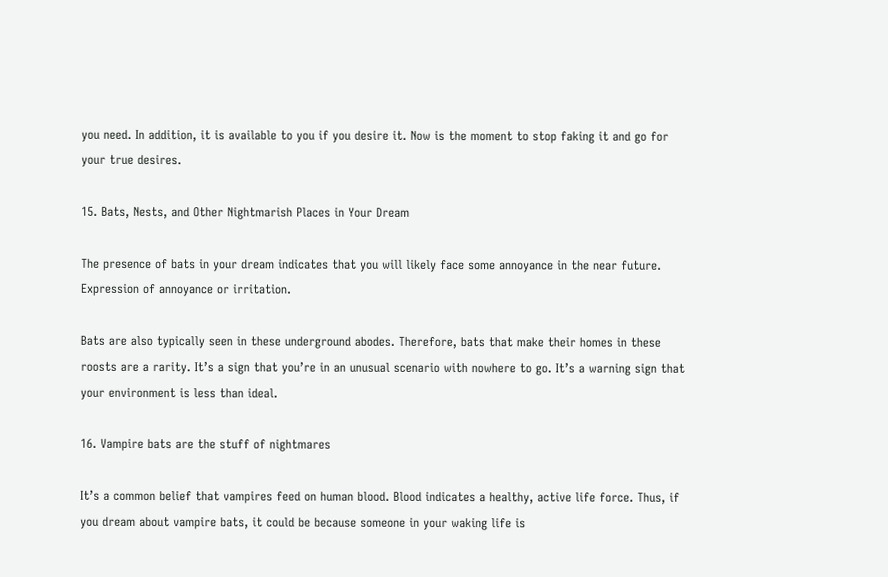you need. In addition, it is available to you if you desire it. Now is the moment to stop faking it and go for your true desires.

15. Bats, Nests, and Other Nightmarish Places in Your Dream

The presence of bats in your dream indicates that you will likely face some annoyance in the near future. Expression of annoyance or irritation.

Bats are also typically seen in these underground abodes. Therefore, bats that make their homes in these roosts are a rarity. It’s a sign that you’re in an unusual scenario with nowhere to go. It’s a warning sign that your environment is less than ideal.

16. Vampire bats are the stuff of nightmares

It’s a common belief that vampires feed on human blood. Blood indicates a healthy, active life force. Thus, if you dream about vampire bats, it could be because someone in your waking life is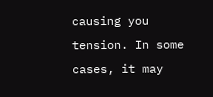causing you tension. In some cases, it may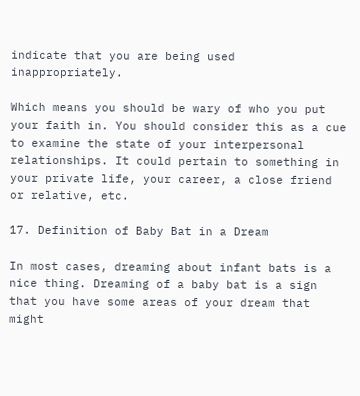indicate that you are being used inappropriately.

Which means you should be wary of who you put your faith in. You should consider this as a cue to examine the state of your interpersonal relationships. It could pertain to something in your private life, your career, a close friend or relative, etc.

17. Definition of Baby Bat in a Dream

In most cases, dreaming about infant bats is a nice thing. Dreaming of a baby bat is a sign that you have some areas of your dream that might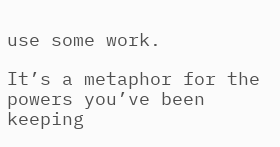use some work.

It’s a metaphor for the powers you’ve been keeping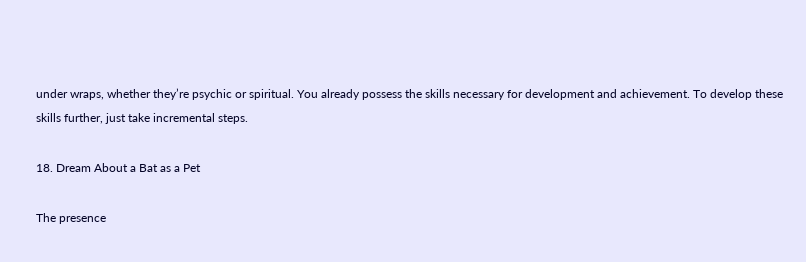under wraps, whether they’re psychic or spiritual. You already possess the skills necessary for development and achievement. To develop these skills further, just take incremental steps.

18. Dream About a Bat as a Pet

The presence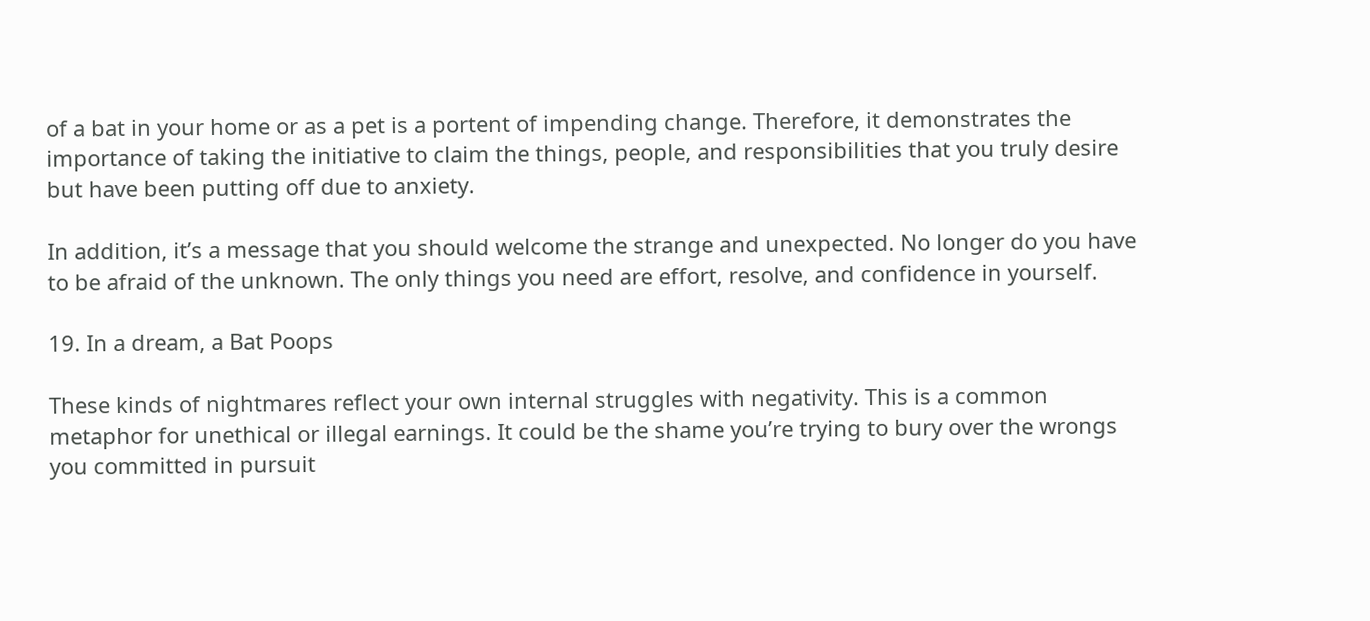of a bat in your home or as a pet is a portent of impending change. Therefore, it demonstrates the importance of taking the initiative to claim the things, people, and responsibilities that you truly desire but have been putting off due to anxiety.

In addition, it’s a message that you should welcome the strange and unexpected. No longer do you have to be afraid of the unknown. The only things you need are effort, resolve, and confidence in yourself.

19. In a dream, a Bat Poops

These kinds of nightmares reflect your own internal struggles with negativity. This is a common metaphor for unethical or illegal earnings. It could be the shame you’re trying to bury over the wrongs you committed in pursuit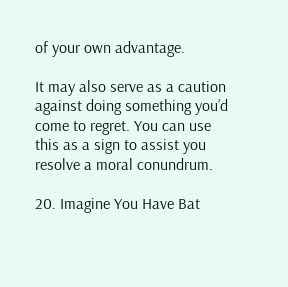of your own advantage.

It may also serve as a caution against doing something you’d come to regret. You can use this as a sign to assist you resolve a moral conundrum.

20. Imagine You Have Bat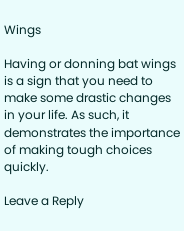Wings

Having or donning bat wings is a sign that you need to make some drastic changes in your life. As such, it demonstrates the importance of making tough choices quickly.

Leave a Reply